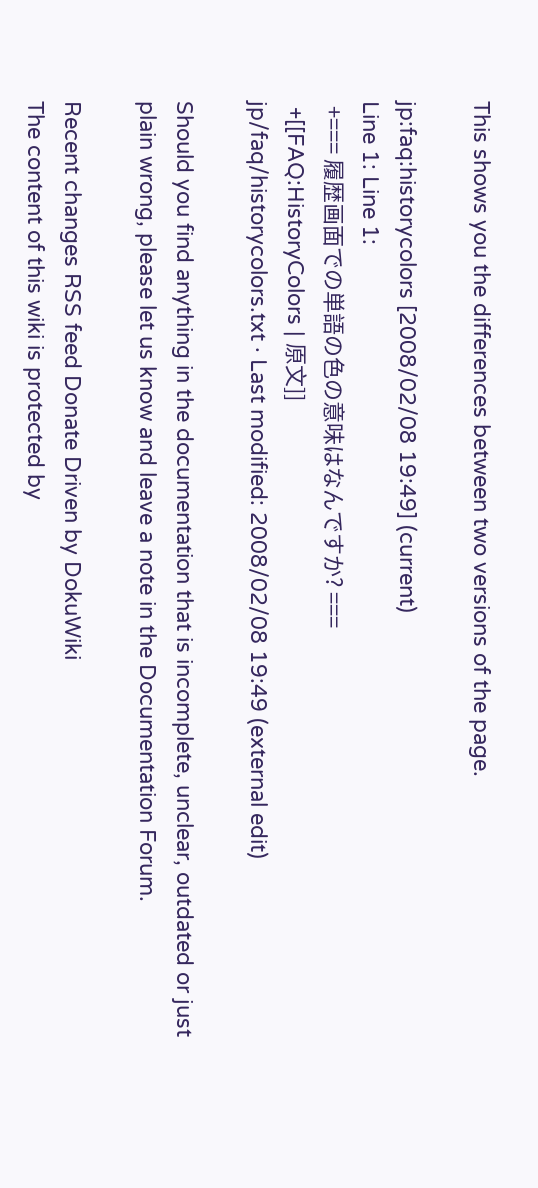This shows you the differences between two versions of the page.

jp:faq:historycolors [2008/02/08 19:49] (current)
Line 1: Line 1:
 +=== 履歴画面での単語の色の意味はなんですか? ===
 +[[FAQ:HistoryColors | 原文]]
jp/faq/historycolors.txt · Last modified: 2008/02/08 19:49 (external edit)

Should you find anything in the documentation that is incomplete, unclear, outdated or just plain wrong, please let us know and leave a note in the Documentation Forum.

Recent changes RSS feed Donate Driven by DokuWiki
The content of this wiki is protected by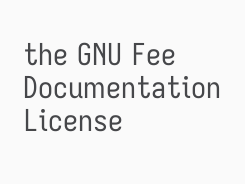the GNU Fee Documentation License